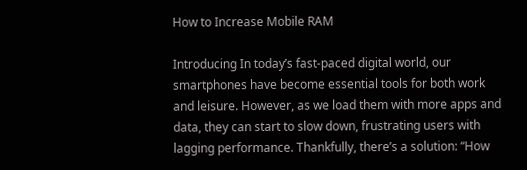How to Increase Mobile RAM

Introducing In today’s fast-paced digital world, our smartphones have become essential tools for both work and leisure. However, as we load them with more apps and data, they can start to slow down, frustrating users with lagging performance. Thankfully, there’s a solution: “How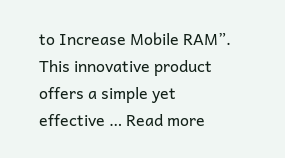to Increase Mobile RAM”. This innovative product offers a simple yet effective … Read more